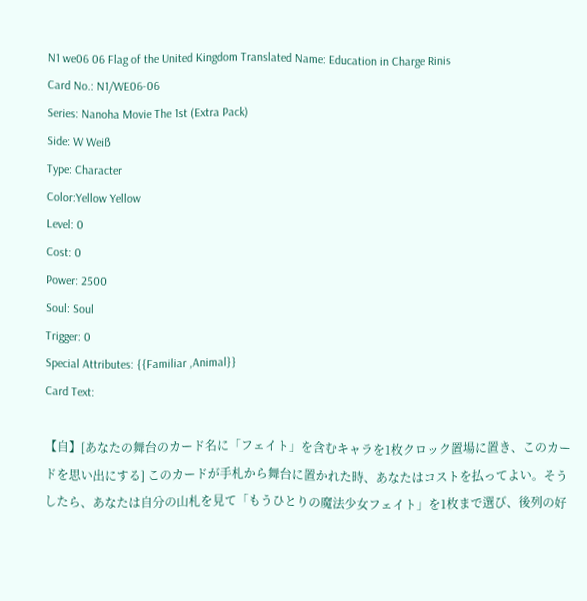N1 we06 06 Flag of the United Kingdom Translated Name: Education in Charge Rinis
Card No.: N1/WE06-06
Series: Nanoha Movie The 1st (Extra Pack)
Side: W Weiß
Type: Character
Color:Yellow Yellow
Level: 0
Cost: 0
Power: 2500
Soul: Soul
Trigger: 0
Special Attributes: {{Familiar ,Animal}}
Card Text:

【自】[あなたの舞台のカード名に「フェイト」を含むキャラを1枚クロック置場に置き、このカードを思い出にする] このカードが手札から舞台に置かれた時、あなたはコストを払ってよい。そうしたら、あなたは自分の山札を見て「もうひとりの魔法少女フェイト」を1枚まで選び、後列の好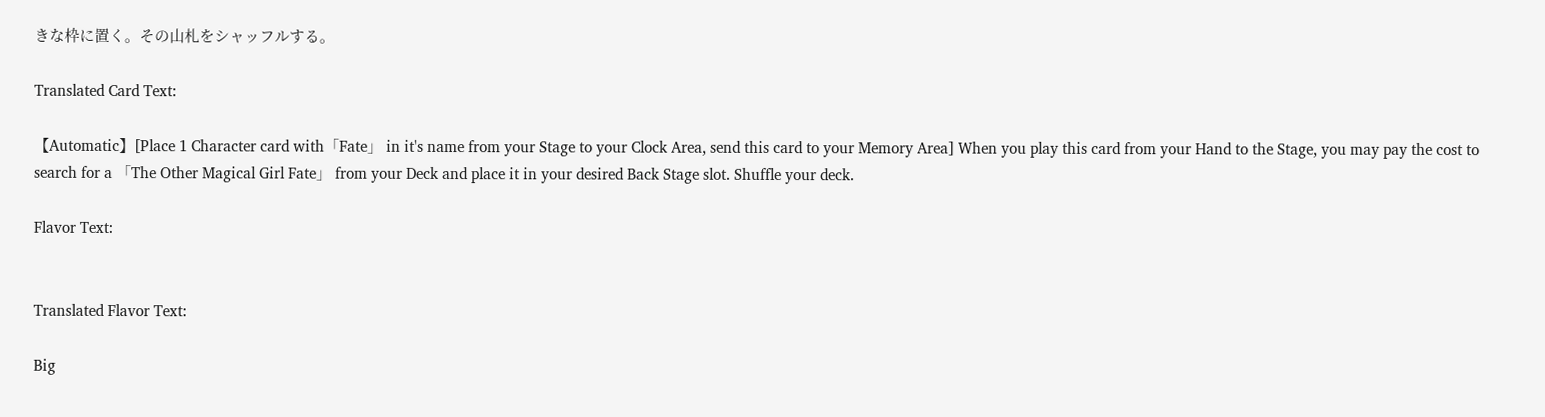きな枠に置く。その山札をシャッフルする。

Translated Card Text:

【Automatic】[Place 1 Character card with「Fate」 in it's name from your Stage to your Clock Area, send this card to your Memory Area] When you play this card from your Hand to the Stage, you may pay the cost to search for a 「The Other Magical Girl Fate」 from your Deck and place it in your desired Back Stage slot. Shuffle your deck.

Flavor Text:


Translated Flavor Text:

Big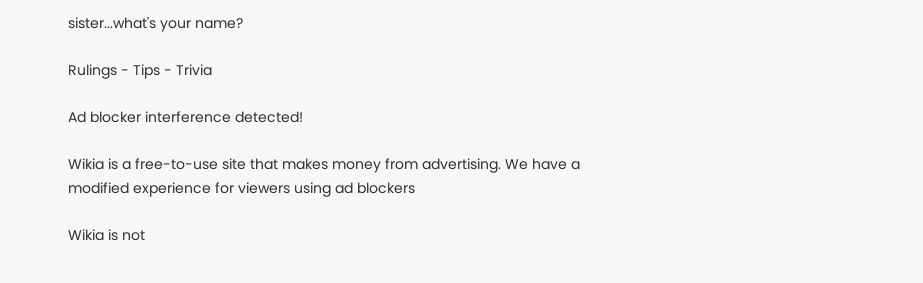sister...what's your name?

Rulings - Tips - Trivia

Ad blocker interference detected!

Wikia is a free-to-use site that makes money from advertising. We have a modified experience for viewers using ad blockers

Wikia is not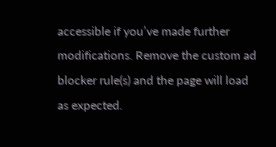accessible if you’ve made further modifications. Remove the custom ad blocker rule(s) and the page will load as expected.